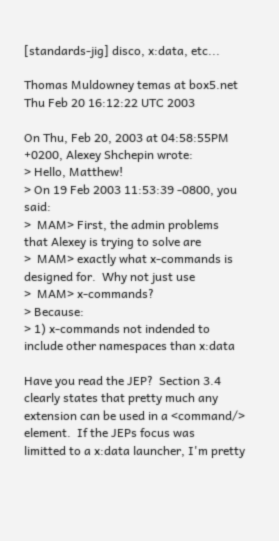[standards-jig] disco, x:data, etc...

Thomas Muldowney temas at box5.net
Thu Feb 20 16:12:22 UTC 2003

On Thu, Feb 20, 2003 at 04:58:55PM +0200, Alexey Shchepin wrote:
> Hello, Matthew!
> On 19 Feb 2003 11:53:39 -0800, you said:
>  MAM> First, the admin problems that Alexey is trying to solve are
>  MAM> exactly what x-commands is designed for.  Why not just use
>  MAM> x-commands?
> Because:
> 1) x-commands not indended to include other namespaces than x:data

Have you read the JEP?  Section 3.4 clearly states that pretty much any
extension can be used in a <command/> element.  If the JEPs focus was
limitted to a x:data launcher, I'm pretty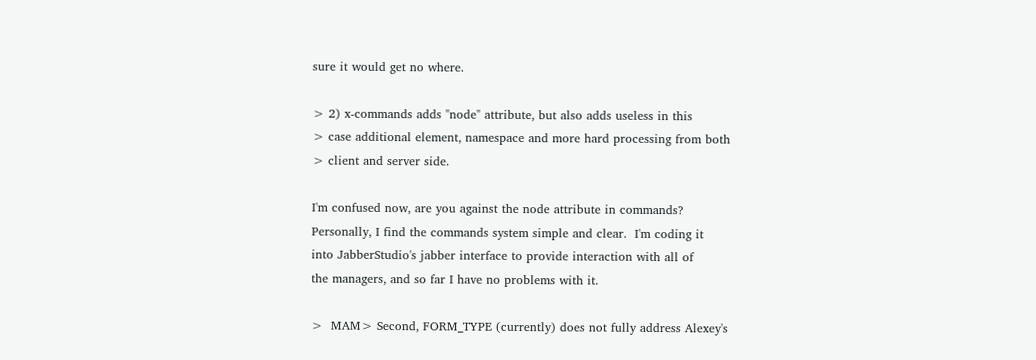sure it would get no where.

> 2) x-commands adds "node" attribute, but also adds useless in this
> case additional element, namespace and more hard processing from both
> client and server side.

I'm confused now, are you against the node attribute in commands?
Personally, I find the commands system simple and clear.  I'm coding it
into JabberStudio's jabber interface to provide interaction with all of
the managers, and so far I have no problems with it.

>  MAM> Second, FORM_TYPE (currently) does not fully address Alexey's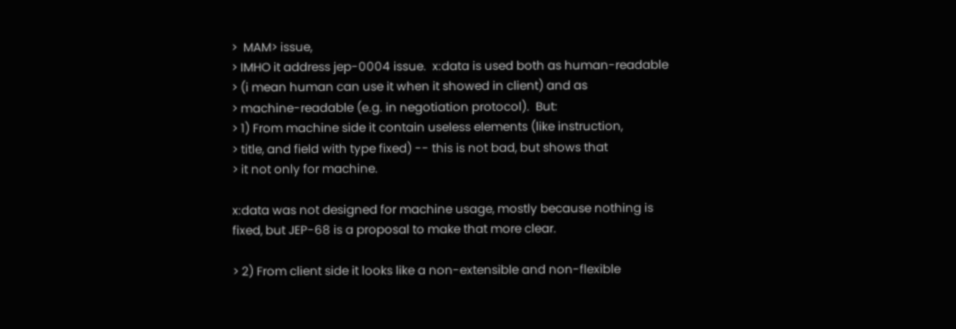>  MAM> issue,
> IMHO it address jep-0004 issue.  x:data is used both as human-readable
> (i mean human can use it when it showed in client) and as
> machine-readable (e.g. in negotiation protocol).  But:
> 1) From machine side it contain useless elements (like instruction,
> title, and field with type fixed) -- this is not bad, but shows that
> it not only for machine.

x:data was not designed for machine usage, mostly because nothing is
fixed, but JEP-68 is a proposal to make that more clear.

> 2) From client side it looks like a non-extensible and non-flexible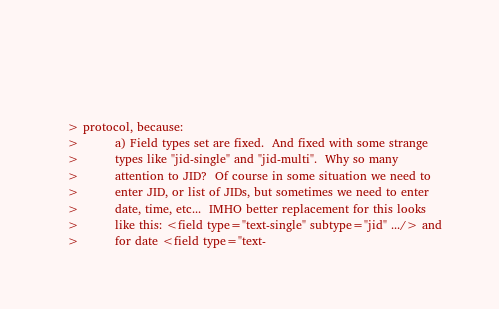> protocol, because:
>         a) Field types set are fixed.  And fixed with some strange
>         types like "jid-single" and "jid-multi".  Why so many
>         attention to JID?  Of course in some situation we need to
>         enter JID, or list of JIDs, but sometimes we need to enter
>         date, time, etc...  IMHO better replacement for this looks
>         like this: <field type="text-single" subtype="jid" .../> and
>         for date <field type="text-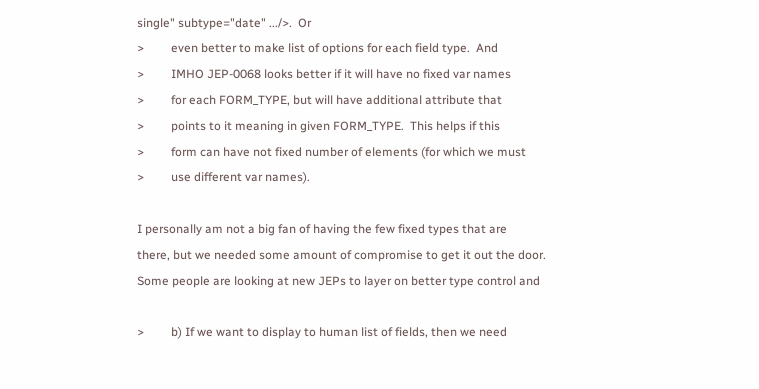single" subtype="date" .../>.  Or
>         even better to make list of options for each field type.  And
>         IMHO JEP-0068 looks better if it will have no fixed var names
>         for each FORM_TYPE, but will have additional attribute that
>         points to it meaning in given FORM_TYPE.  This helps if this
>         form can have not fixed number of elements (for which we must
>         use different var names).

I personally am not a big fan of having the few fixed types that are
there, but we needed some amount of compromise to get it out the door.
Some people are looking at new JEPs to layer on better type control and

>         b) If we want to display to human list of fields, then we need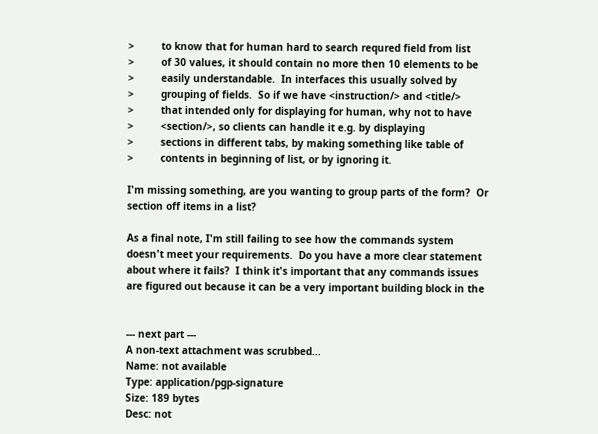>         to know that for human hard to search requred field from list
>         of 30 values, it should contain no more then 10 elements to be
>         easily understandable.  In interfaces this usually solved by
>         grouping of fields.  So if we have <instruction/> and <title/>
>         that intended only for displaying for human, why not to have
>         <section/>, so clients can handle it e.g. by displaying
>         sections in different tabs, by making something like table of
>         contents in beginning of list, or by ignoring it.

I'm missing something, are you wanting to group parts of the form?  Or
section off items in a list?

As a final note, I'm still failing to see how the commands system
doesn't meet your requirements.  Do you have a more clear statement
about where it fails?  I think it's important that any commands issues
are figured out because it can be a very important building block in the


--- next part ---
A non-text attachment was scrubbed...
Name: not available
Type: application/pgp-signature
Size: 189 bytes
Desc: not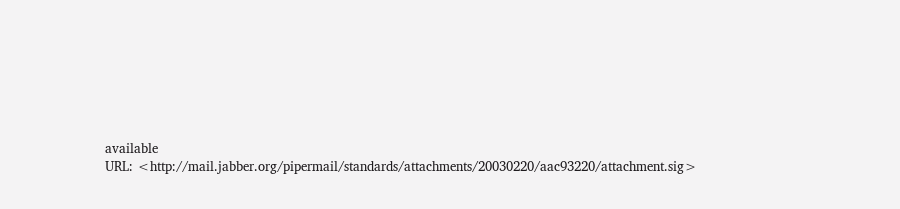available
URL: <http://mail.jabber.org/pipermail/standards/attachments/20030220/aac93220/attachment.sig>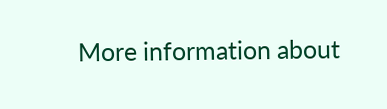More information about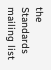the Standards mailing list